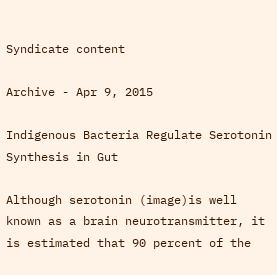Syndicate content

Archive - Apr 9, 2015

Indigenous Bacteria Regulate Serotonin Synthesis in Gut

Although serotonin (image)is well known as a brain neurotransmitter, it is estimated that 90 percent of the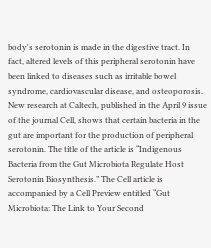body's serotonin is made in the digestive tract. In fact, altered levels of this peripheral serotonin have been linked to diseases such as irritable bowel syndrome, cardiovascular disease, and osteoporosis. New research at Caltech, published in the April 9 issue of the journal Cell, shows that certain bacteria in the gut are important for the production of peripheral serotonin. The title of the article is “Indigenous Bacteria from the Gut Microbiota Regulate Host Serotonin Biosynthesis.” The Cell article is accompanied by a Cell Preview entitled “Gut Microbiota: The Link to Your Second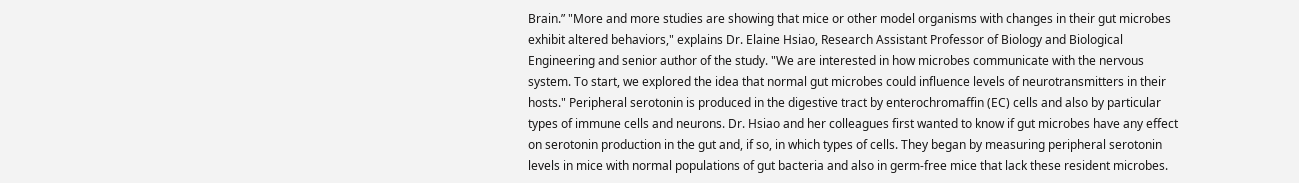Brain.” "More and more studies are showing that mice or other model organisms with changes in their gut microbes exhibit altered behaviors," explains Dr. Elaine Hsiao, Research Assistant Professor of Biology and Biological Engineering and senior author of the study. "We are interested in how microbes communicate with the nervous system. To start, we explored the idea that normal gut microbes could influence levels of neurotransmitters in their hosts." Peripheral serotonin is produced in the digestive tract by enterochromaffin (EC) cells and also by particular types of immune cells and neurons. Dr. Hsiao and her colleagues first wanted to know if gut microbes have any effect on serotonin production in the gut and, if so, in which types of cells. They began by measuring peripheral serotonin levels in mice with normal populations of gut bacteria and also in germ-free mice that lack these resident microbes.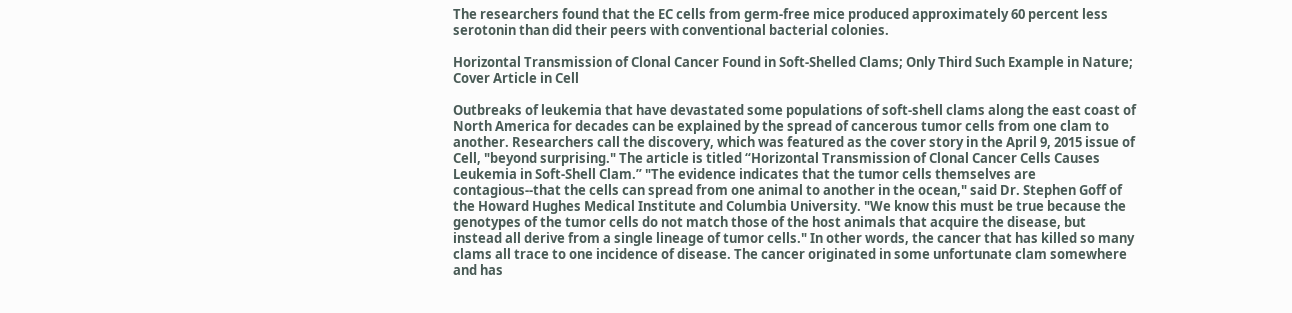The researchers found that the EC cells from germ-free mice produced approximately 60 percent less serotonin than did their peers with conventional bacterial colonies.

Horizontal Transmission of Clonal Cancer Found in Soft-Shelled Clams; Only Third Such Example in Nature; Cover Article in Cell

Outbreaks of leukemia that have devastated some populations of soft-shell clams along the east coast of North America for decades can be explained by the spread of cancerous tumor cells from one clam to another. Researchers call the discovery, which was featured as the cover story in the April 9, 2015 issue of Cell, "beyond surprising." The article is titled “Horizontal Transmission of Clonal Cancer Cells Causes Leukemia in Soft-Shell Clam.” "The evidence indicates that the tumor cells themselves are contagious--that the cells can spread from one animal to another in the ocean," said Dr. Stephen Goff of the Howard Hughes Medical Institute and Columbia University. "We know this must be true because the genotypes of the tumor cells do not match those of the host animals that acquire the disease, but instead all derive from a single lineage of tumor cells." In other words, the cancer that has killed so many clams all trace to one incidence of disease. The cancer originated in some unfortunate clam somewhere and has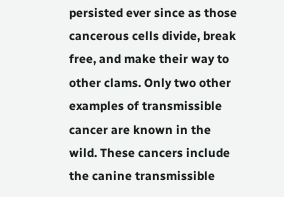persisted ever since as those cancerous cells divide, break free, and make their way to other clams. Only two other examples of transmissible cancer are known in the wild. These cancers include the canine transmissible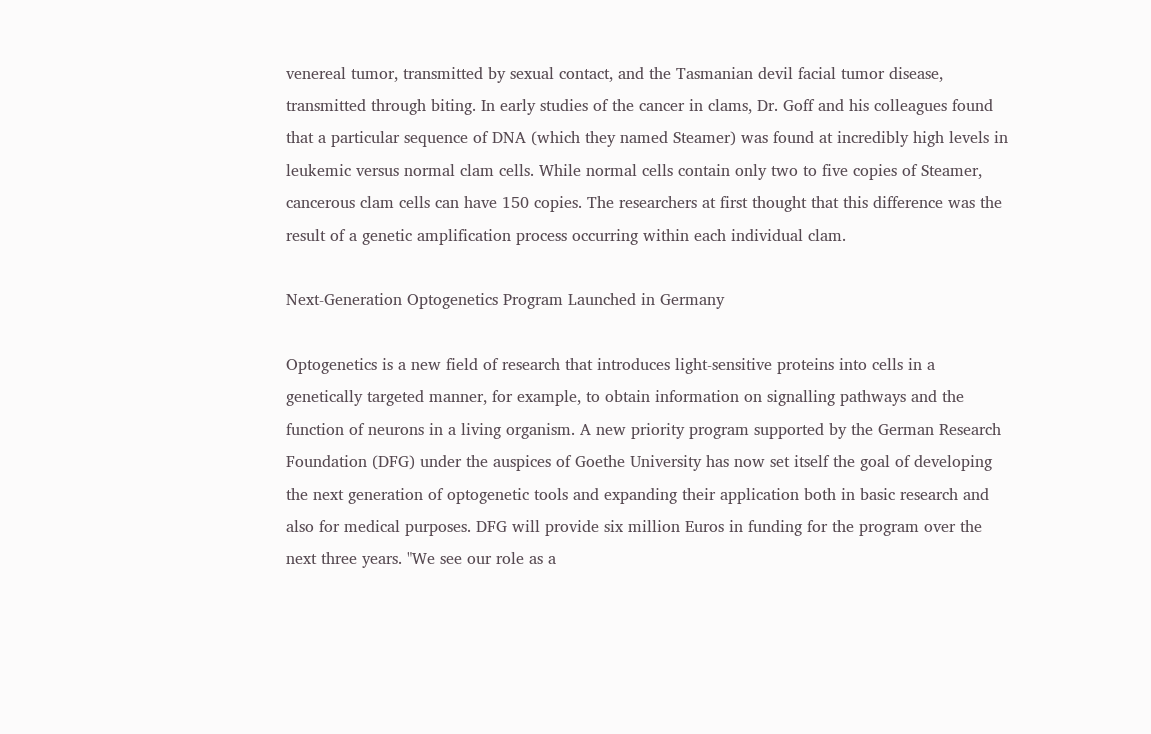venereal tumor, transmitted by sexual contact, and the Tasmanian devil facial tumor disease, transmitted through biting. In early studies of the cancer in clams, Dr. Goff and his colleagues found that a particular sequence of DNA (which they named Steamer) was found at incredibly high levels in leukemic versus normal clam cells. While normal cells contain only two to five copies of Steamer, cancerous clam cells can have 150 copies. The researchers at first thought that this difference was the result of a genetic amplification process occurring within each individual clam.

Next-Generation Optogenetics Program Launched in Germany

Optogenetics is a new field of research that introduces light-sensitive proteins into cells in a genetically targeted manner, for example, to obtain information on signalling pathways and the function of neurons in a living organism. A new priority program supported by the German Research Foundation (DFG) under the auspices of Goethe University has now set itself the goal of developing the next generation of optogenetic tools and expanding their application both in basic research and also for medical purposes. DFG will provide six million Euros in funding for the program over the next three years. "We see our role as a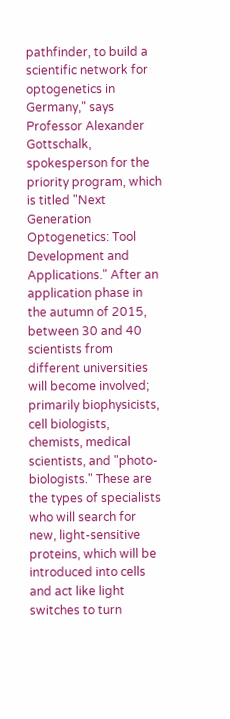pathfinder, to build a scientific network for optogenetics in Germany," says Professor Alexander Gottschalk, spokesperson for the priority program, which is titled "Next Generation Optogenetics: Tool Development and Applications." After an application phase in the autumn of 2015, between 30 and 40 scientists from different universities will become involved; primarily biophysicists, cell biologists, chemists, medical scientists, and "photo-biologists." These are the types of specialists who will search for new, light-sensitive proteins, which will be introduced into cells and act like light switches to turn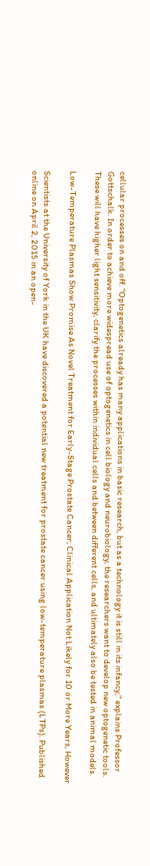cellular processes on and off. "Optogenetics already has many applications in basic research, but as a technology it is still in its infancy," explains Professor Gottschalk. In order to achieve more widespread use of optogenetics in cell biology and neurobiology, the researchers want to develop new optogenetic tools. These will have higher light sensitivity, clarify the processes within individual cells and between different cells, and ultimately also be tested in animal models.

Low-Temperature Plasmas Show Promise As Novel Treatment for Early-Stage Prostate Cancer; Clinical Application Not Likely for 10 or More Years, However

Scientists at the University of York in the UK have discovered a potential new treatment for prostate cancer using low-temperature plasmas (LTPs). Published online on April 2, 2015 in an open-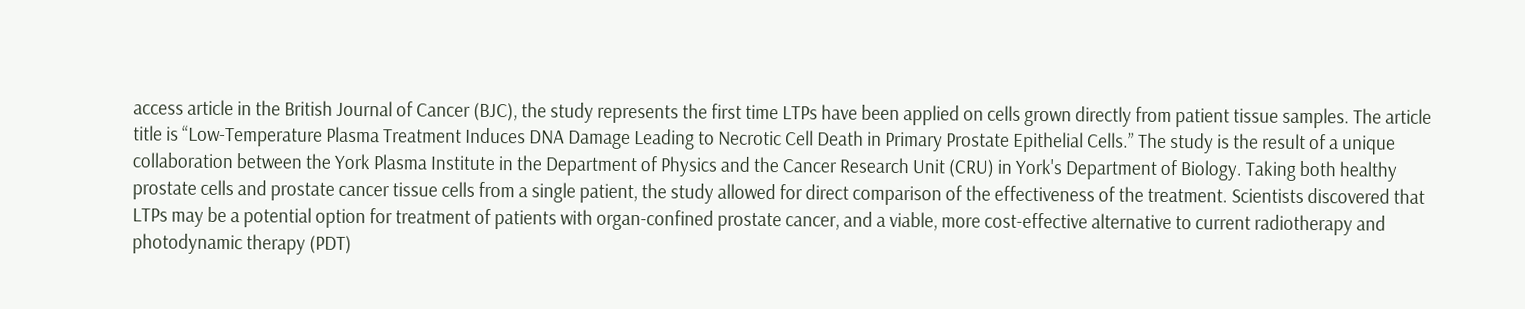access article in the British Journal of Cancer (BJC), the study represents the first time LTPs have been applied on cells grown directly from patient tissue samples. The article title is “Low-Temperature Plasma Treatment Induces DNA Damage Leading to Necrotic Cell Death in Primary Prostate Epithelial Cells.” The study is the result of a unique collaboration between the York Plasma Institute in the Department of Physics and the Cancer Research Unit (CRU) in York's Department of Biology. Taking both healthy prostate cells and prostate cancer tissue cells from a single patient, the study allowed for direct comparison of the effectiveness of the treatment. Scientists discovered that LTPs may be a potential option for treatment of patients with organ-confined prostate cancer, and a viable, more cost-effective alternative to current radiotherapy and photodynamic therapy (PDT)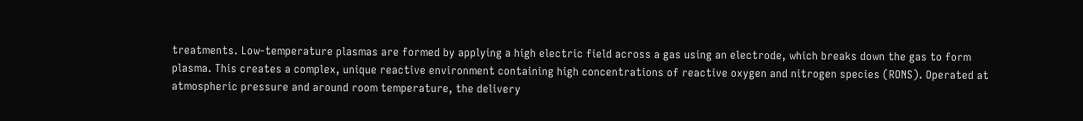treatments. Low-temperature plasmas are formed by applying a high electric field across a gas using an electrode, which breaks down the gas to form plasma. This creates a complex, unique reactive environment containing high concentrations of reactive oxygen and nitrogen species (RONS). Operated at atmospheric pressure and around room temperature, the delivery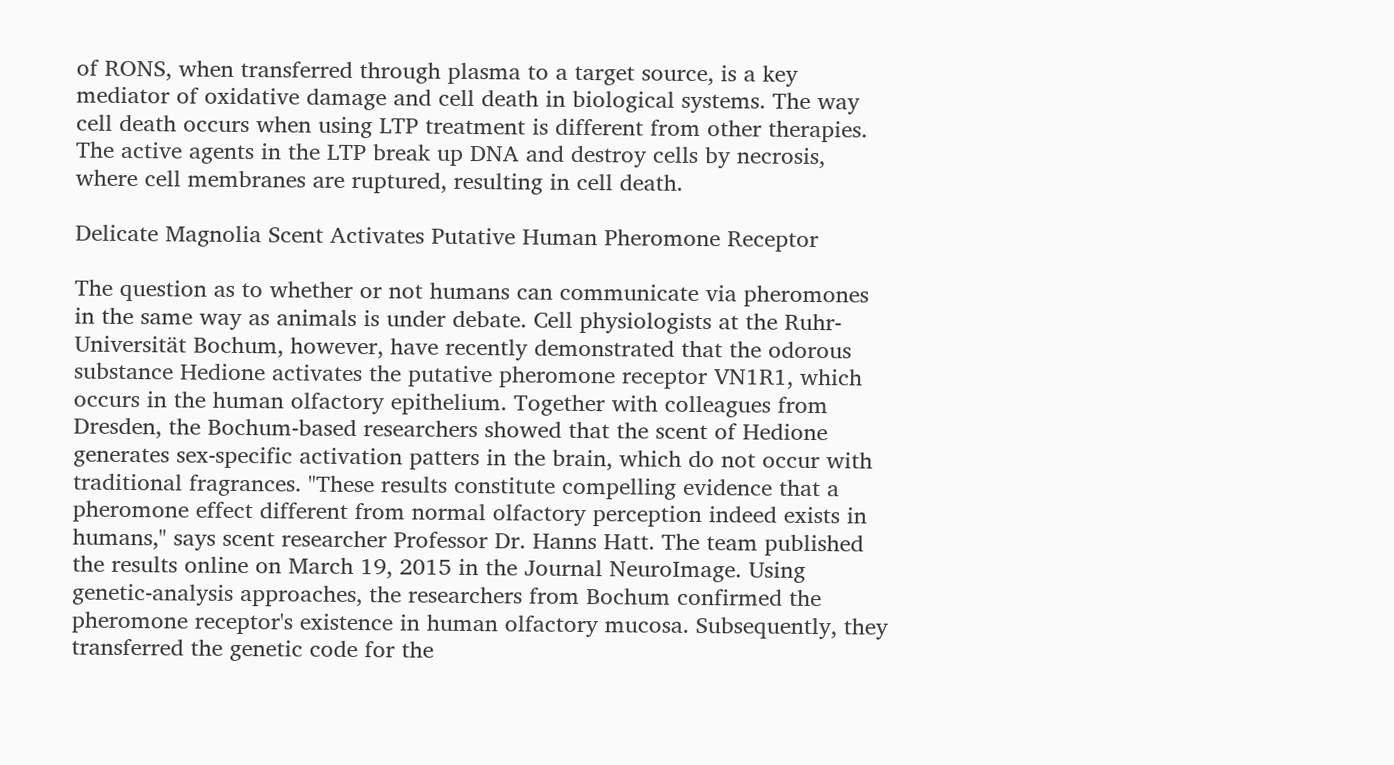of RONS, when transferred through plasma to a target source, is a key mediator of oxidative damage and cell death in biological systems. The way cell death occurs when using LTP treatment is different from other therapies. The active agents in the LTP break up DNA and destroy cells by necrosis, where cell membranes are ruptured, resulting in cell death.

Delicate Magnolia Scent Activates Putative Human Pheromone Receptor

The question as to whether or not humans can communicate via pheromones in the same way as animals is under debate. Cell physiologists at the Ruhr-Universität Bochum, however, have recently demonstrated that the odorous substance Hedione activates the putative pheromone receptor VN1R1, which occurs in the human olfactory epithelium. Together with colleagues from Dresden, the Bochum-based researchers showed that the scent of Hedione generates sex-specific activation patters in the brain, which do not occur with traditional fragrances. "These results constitute compelling evidence that a pheromone effect different from normal olfactory perception indeed exists in humans," says scent researcher Professor Dr. Hanns Hatt. The team published the results online on March 19, 2015 in the Journal NeuroImage. Using genetic-analysis approaches, the researchers from Bochum confirmed the pheromone receptor's existence in human olfactory mucosa. Subsequently, they transferred the genetic code for the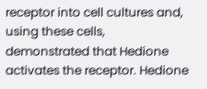receptor into cell cultures and, using these cells, demonstrated that Hedione activates the receptor. Hedione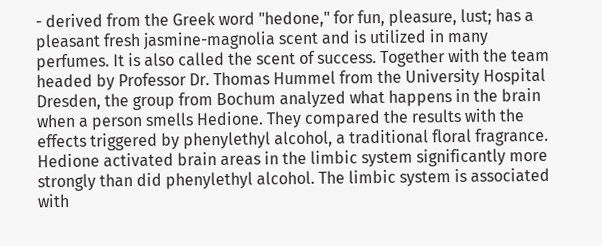- derived from the Greek word "hedone," for fun, pleasure, lust; has a pleasant fresh jasmine-magnolia scent and is utilized in many perfumes. It is also called the scent of success. Together with the team headed by Professor Dr. Thomas Hummel from the University Hospital Dresden, the group from Bochum analyzed what happens in the brain when a person smells Hedione. They compared the results with the effects triggered by phenylethyl alcohol, a traditional floral fragrance. Hedione activated brain areas in the limbic system significantly more strongly than did phenylethyl alcohol. The limbic system is associated with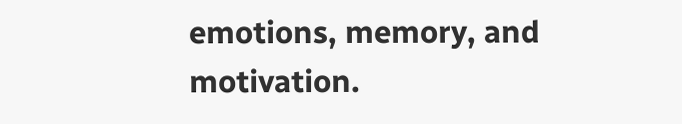emotions, memory, and motivation.